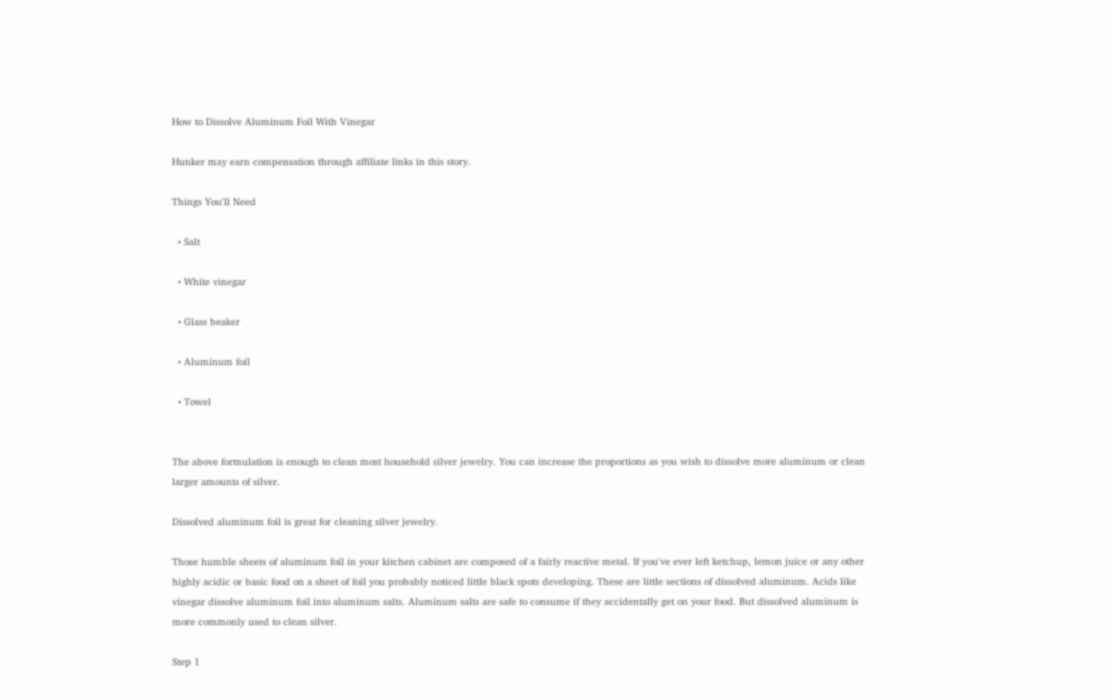How to Dissolve Aluminum Foil With Vinegar

Hunker may earn compensation through affiliate links in this story.

Things You'll Need

  • Salt

  • White vinegar

  • Glass beaker

  • Aluminum foil

  • Towel


The above formulation is enough to clean most household silver jewelry. You can increase the proportions as you wish to dissolve more aluminum or clean larger amounts of silver.

Dissolved aluminum foil is great for cleaning silver jewelry.

Those humble sheets of aluminum foil in your kitchen cabinet are composed of a fairly reactive metal. If you've ever left ketchup, lemon juice or any other highly acidic or basic food on a sheet of foil you probably noticed little black spots developing. These are little sections of dissolved aluminum. Acids like vinegar dissolve aluminum foil into aluminum salts. Aluminum salts are safe to consume if they accidentally get on your food. But dissolved aluminum is more commonly used to clean silver.

Step 1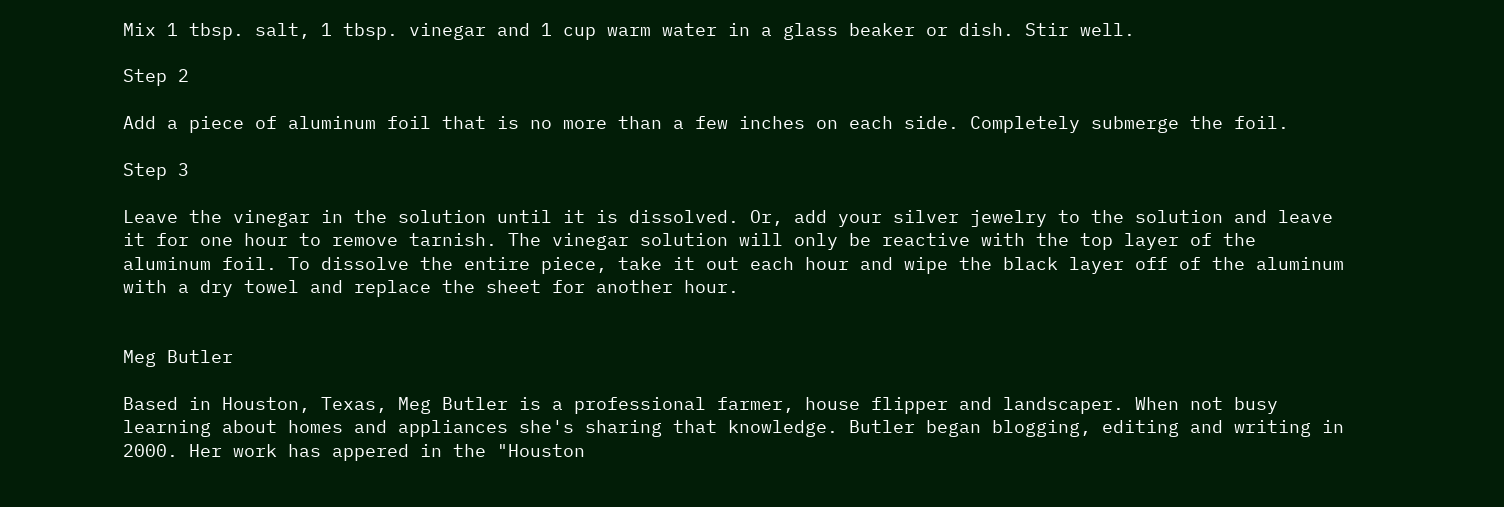Mix 1 tbsp. salt, 1 tbsp. vinegar and 1 cup warm water in a glass beaker or dish. Stir well.

Step 2

Add a piece of aluminum foil that is no more than a few inches on each side. Completely submerge the foil.

Step 3

Leave the vinegar in the solution until it is dissolved. Or, add your silver jewelry to the solution and leave it for one hour to remove tarnish. The vinegar solution will only be reactive with the top layer of the aluminum foil. To dissolve the entire piece, take it out each hour and wipe the black layer off of the aluminum with a dry towel and replace the sheet for another hour.


Meg Butler

Based in Houston, Texas, Meg Butler is a professional farmer, house flipper and landscaper. When not busy learning about homes and appliances she's sharing that knowledge. Butler began blogging, editing and writing in 2000. Her work has appered in the "Houston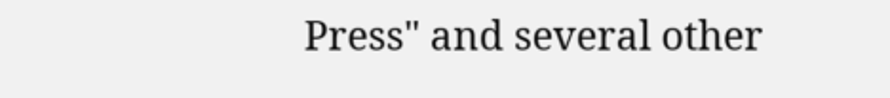Press" and several other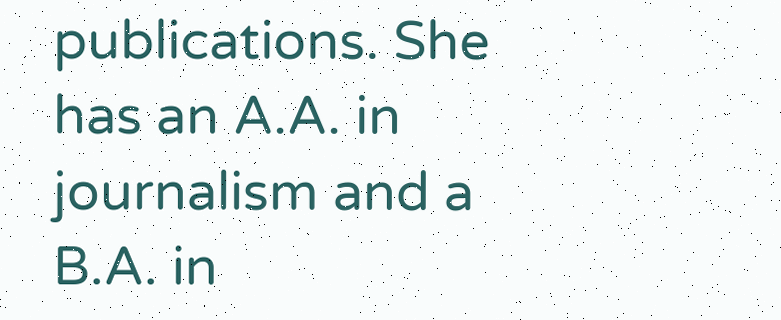publications. She has an A.A. in journalism and a B.A. in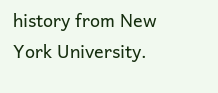history from New York University.